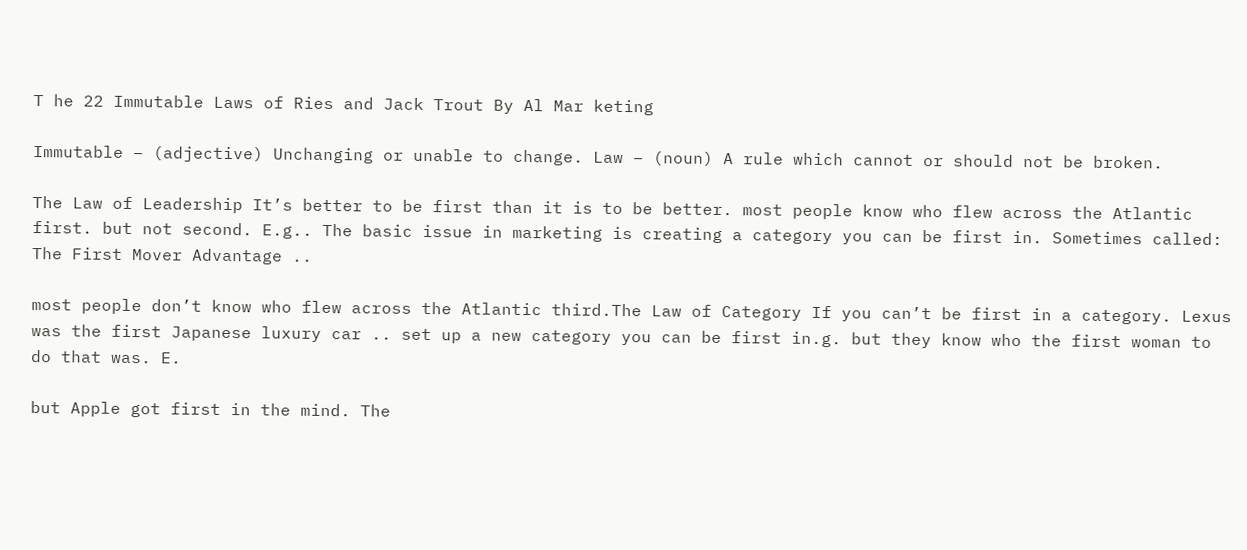T he 22 Immutable Laws of Ries and Jack Trout By Al Mar keting

Immutable – (adjective) Unchanging or unable to change. Law – (noun) A rule which cannot or should not be broken.

The Law of Leadership It’s better to be first than it is to be better. most people know who flew across the Atlantic first. but not second. E.g.. The basic issue in marketing is creating a category you can be first in. Sometimes called: The First Mover Advantage ..

most people don’t know who flew across the Atlantic third.The Law of Category If you can’t be first in a category. Lexus was the first Japanese luxury car .. set up a new category you can be first in.g. but they know who the first woman to do that was. E.

but Apple got first in the mind. The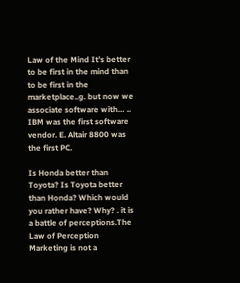Law of the Mind It’s better to be first in the mind than to be first in the marketplace..g. but now we associate software with… .. IBM was the first software vendor. E. Altair 8800 was the first PC.

Is Honda better than Toyota? Is Toyota better than Honda? Which would you rather have? Why? . it is a battle of perceptions.The Law of Perception Marketing is not a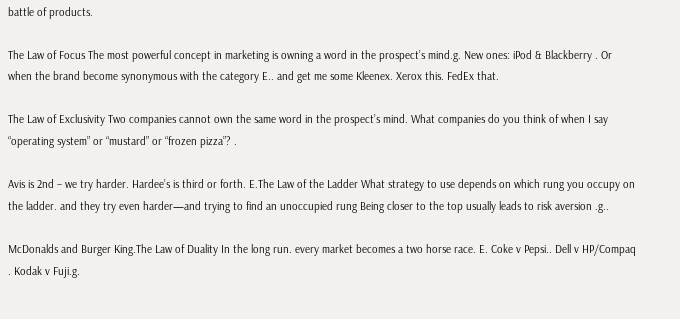battle of products.

The Law of Focus The most powerful concept in marketing is owning a word in the prospect’s mind.g. New ones: iPod & Blackberry . Or when the brand become synonymous with the category E.. and get me some Kleenex. Xerox this. FedEx that.

The Law of Exclusivity Two companies cannot own the same word in the prospect’s mind. What companies do you think of when I say “operating system” or “mustard” or “frozen pizza”? .

Avis is 2nd – we try harder. Hardee’s is third or forth. E.The Law of the Ladder What strategy to use depends on which rung you occupy on the ladder. and they try even harder—and trying to find an unoccupied rung Being closer to the top usually leads to risk aversion .g..

McDonalds and Burger King.The Law of Duality In the long run. every market becomes a two horse race. E. Coke v Pepsi.. Dell v HP/Compaq . Kodak v Fuji.g.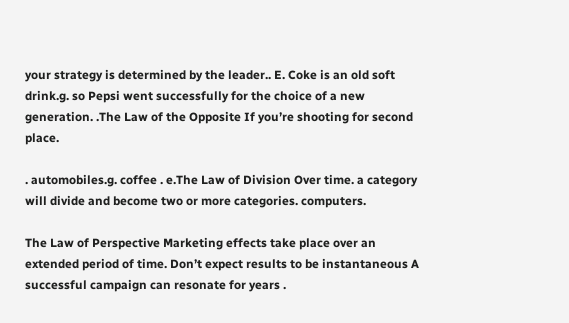your strategy is determined by the leader.. E. Coke is an old soft drink.g. so Pepsi went successfully for the choice of a new generation. .The Law of the Opposite If you’re shooting for second place.

. automobiles.g. coffee . e.The Law of Division Over time. a category will divide and become two or more categories. computers.

The Law of Perspective Marketing effects take place over an extended period of time. Don’t expect results to be instantaneous A successful campaign can resonate for years .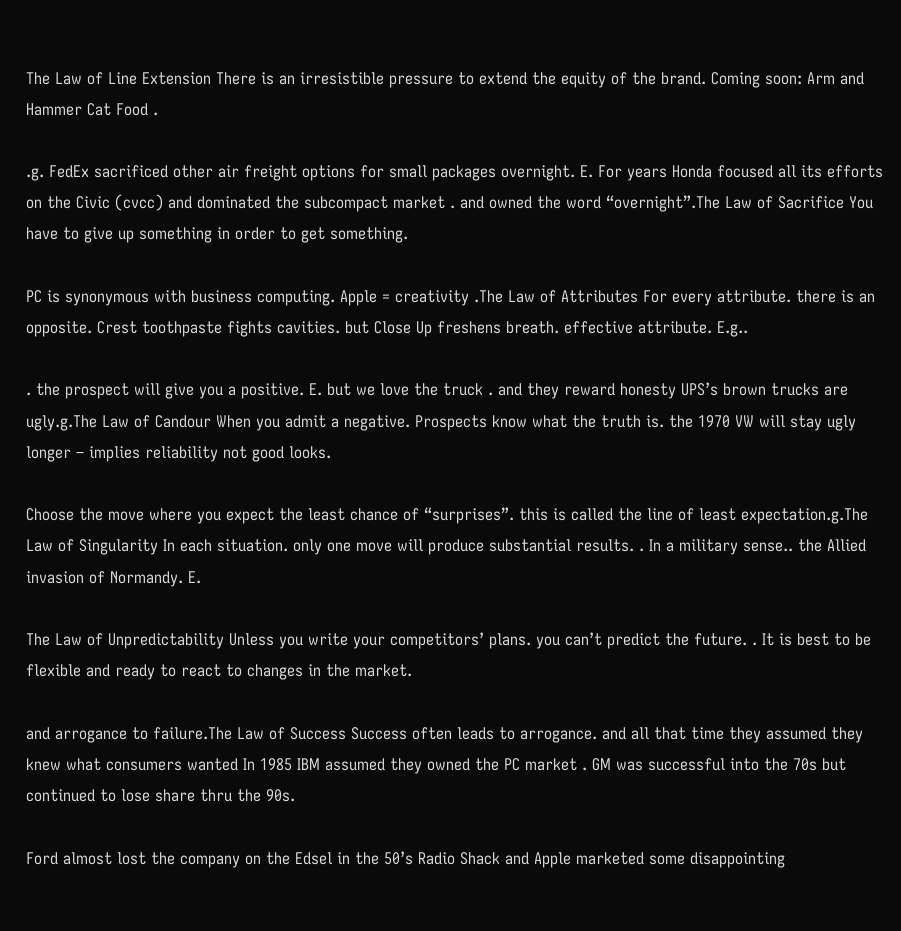The Law of Line Extension There is an irresistible pressure to extend the equity of the brand. Coming soon: Arm and Hammer Cat Food .

.g. FedEx sacrificed other air freight options for small packages overnight. E. For years Honda focused all its efforts on the Civic (cvcc) and dominated the subcompact market . and owned the word “overnight”.The Law of Sacrifice You have to give up something in order to get something.

PC is synonymous with business computing. Apple = creativity .The Law of Attributes For every attribute. there is an opposite. Crest toothpaste fights cavities. but Close Up freshens breath. effective attribute. E.g..

. the prospect will give you a positive. E. but we love the truck . and they reward honesty UPS’s brown trucks are ugly.g.The Law of Candour When you admit a negative. Prospects know what the truth is. the 1970 VW will stay ugly longer – implies reliability not good looks.

Choose the move where you expect the least chance of “surprises”. this is called the line of least expectation.g.The Law of Singularity In each situation. only one move will produce substantial results. . In a military sense.. the Allied invasion of Normandy. E.

The Law of Unpredictability Unless you write your competitors’ plans. you can’t predict the future. . It is best to be flexible and ready to react to changes in the market.

and arrogance to failure.The Law of Success Success often leads to arrogance. and all that time they assumed they knew what consumers wanted In 1985 IBM assumed they owned the PC market . GM was successful into the 70s but continued to lose share thru the 90s.

Ford almost lost the company on the Edsel in the 50’s Radio Shack and Apple marketed some disappointing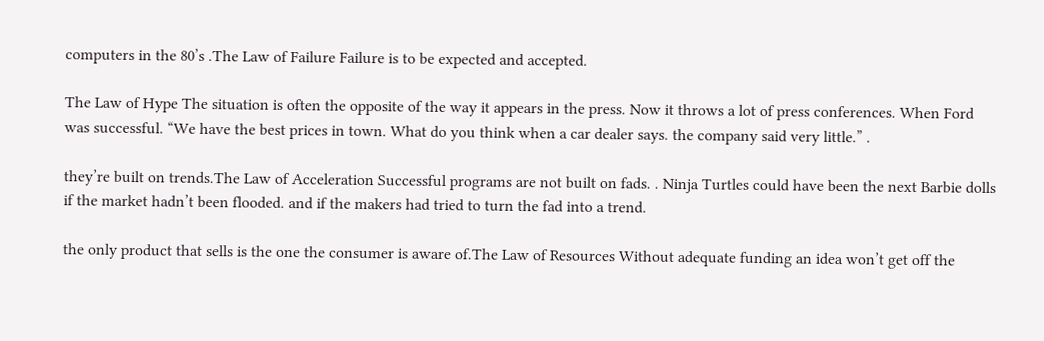computers in the 80’s .The Law of Failure Failure is to be expected and accepted.

The Law of Hype The situation is often the opposite of the way it appears in the press. Now it throws a lot of press conferences. When Ford was successful. “We have the best prices in town. What do you think when a car dealer says. the company said very little.” .

they’re built on trends.The Law of Acceleration Successful programs are not built on fads. . Ninja Turtles could have been the next Barbie dolls if the market hadn’t been flooded. and if the makers had tried to turn the fad into a trend.

the only product that sells is the one the consumer is aware of.The Law of Resources Without adequate funding an idea won’t get off the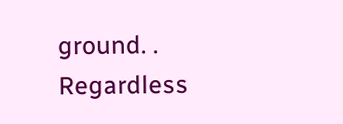ground. . Regardless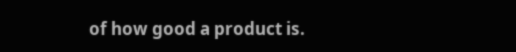of how good a product is.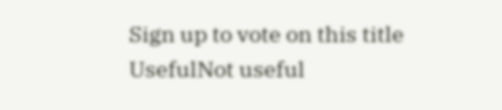Sign up to vote on this title
UsefulNot useful